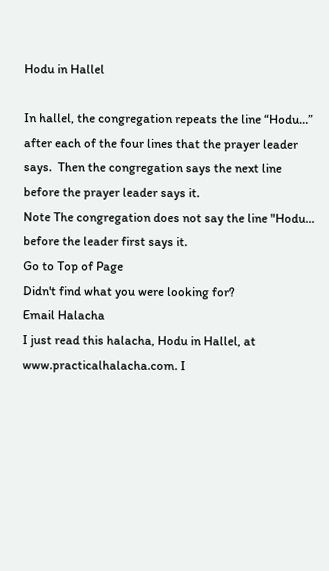Hodu in Hallel

In hallel, the congregation repeats the line “Hodu…” after each of the four lines that the prayer leader says.  Then the congregation says the next line before the prayer leader says it.
Note The congregation does not say the line "Hodu... before the leader first says it.
Go to Top of Page
Didn't find what you were looking for?
Email Halacha
I just read this halacha, Hodu in Hallel, at www.practicalhalacha.com. I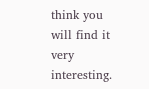think you will find it very interesting.